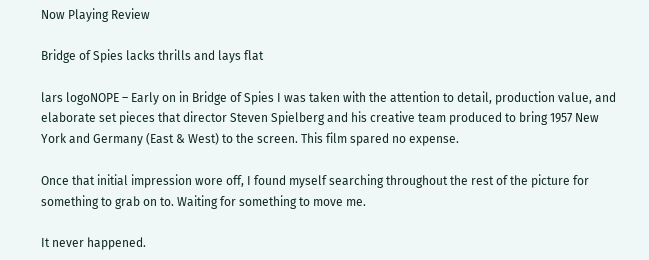Now Playing Review

Bridge of Spies lacks thrills and lays flat

lars logoNOPE – Early on in Bridge of Spies I was taken with the attention to detail, production value, and elaborate set pieces that director Steven Spielberg and his creative team produced to bring 1957 New York and Germany (East & West) to the screen. This film spared no expense.

Once that initial impression wore off, I found myself searching throughout the rest of the picture for something to grab on to. Waiting for something to move me.

It never happened.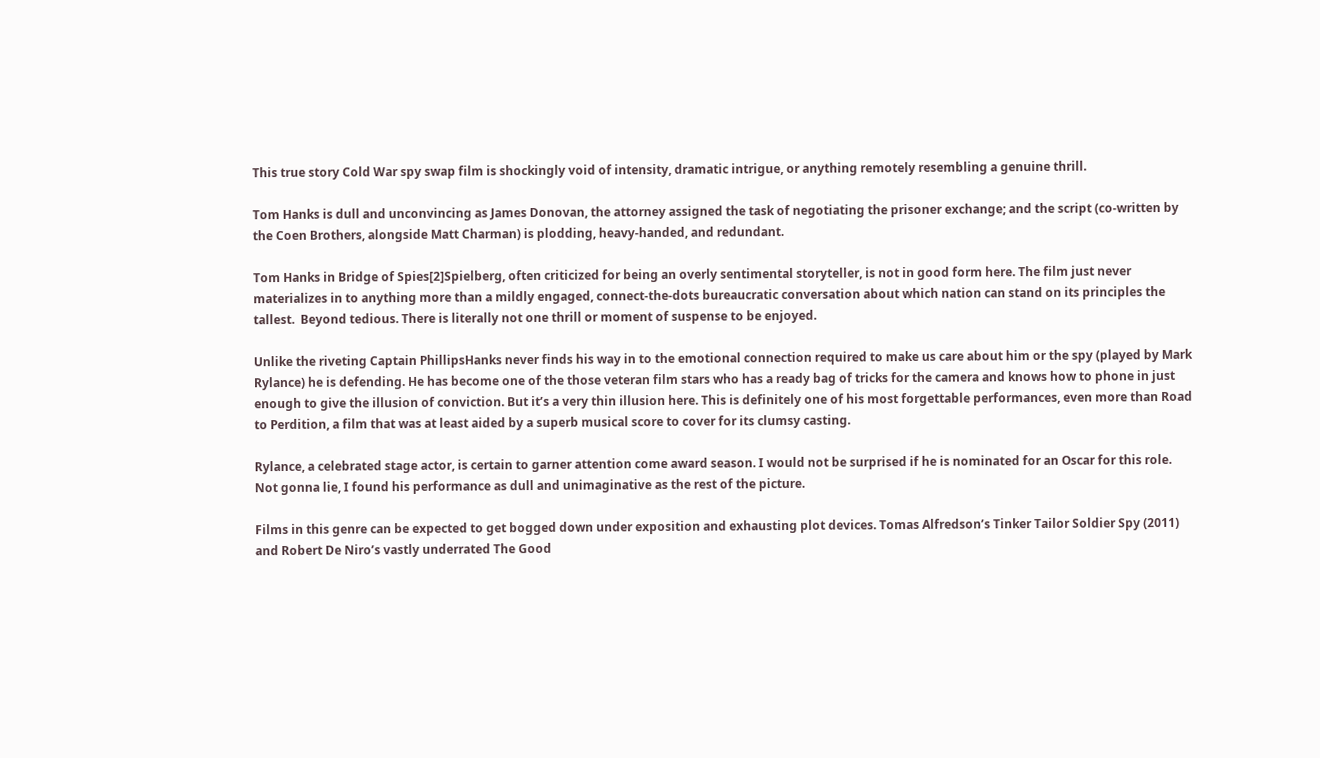This true story Cold War spy swap film is shockingly void of intensity, dramatic intrigue, or anything remotely resembling a genuine thrill.

Tom Hanks is dull and unconvincing as James Donovan, the attorney assigned the task of negotiating the prisoner exchange; and the script (co-written by the Coen Brothers, alongside Matt Charman) is plodding, heavy-handed, and redundant.

Tom Hanks in Bridge of Spies[2]Spielberg, often criticized for being an overly sentimental storyteller, is not in good form here. The film just never materializes in to anything more than a mildly engaged, connect-the-dots bureaucratic conversation about which nation can stand on its principles the tallest.  Beyond tedious. There is literally not one thrill or moment of suspense to be enjoyed.

Unlike the riveting Captain PhillipsHanks never finds his way in to the emotional connection required to make us care about him or the spy (played by Mark Rylance) he is defending. He has become one of the those veteran film stars who has a ready bag of tricks for the camera and knows how to phone in just enough to give the illusion of conviction. But it’s a very thin illusion here. This is definitely one of his most forgettable performances, even more than Road to Perdition, a film that was at least aided by a superb musical score to cover for its clumsy casting.

Rylance, a celebrated stage actor, is certain to garner attention come award season. I would not be surprised if he is nominated for an Oscar for this role. Not gonna lie, I found his performance as dull and unimaginative as the rest of the picture.

Films in this genre can be expected to get bogged down under exposition and exhausting plot devices. Tomas Alfredson’s Tinker Tailor Soldier Spy (2011) and Robert De Niro’s vastly underrated The Good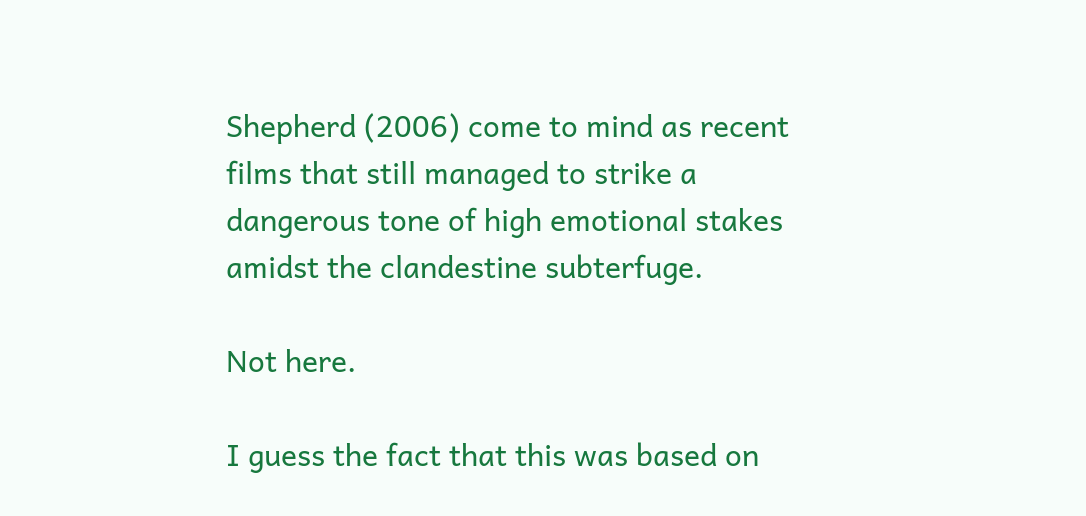Shepherd (2006) come to mind as recent films that still managed to strike a dangerous tone of high emotional stakes amidst the clandestine subterfuge.

Not here.

I guess the fact that this was based on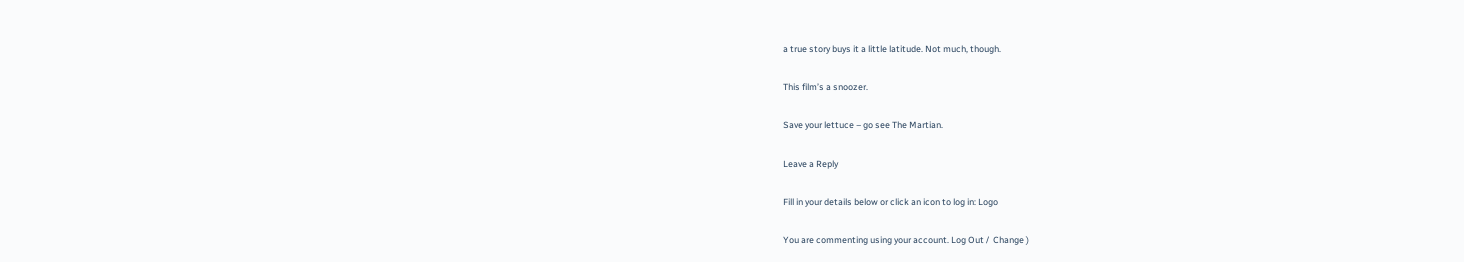a true story buys it a little latitude. Not much, though.

This film’s a snoozer.

Save your lettuce – go see The Martian.

Leave a Reply

Fill in your details below or click an icon to log in: Logo

You are commenting using your account. Log Out /  Change )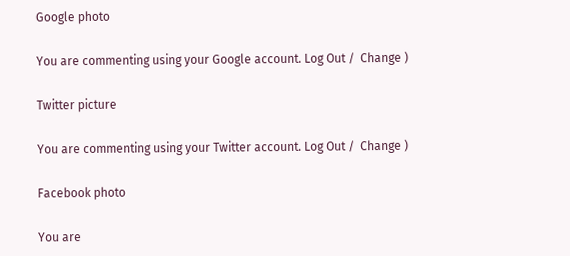Google photo

You are commenting using your Google account. Log Out /  Change )

Twitter picture

You are commenting using your Twitter account. Log Out /  Change )

Facebook photo

You are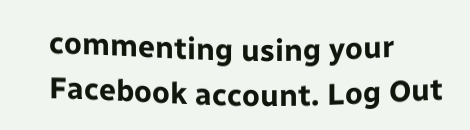commenting using your Facebook account. Log Out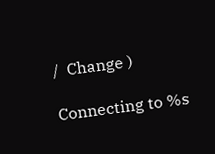/  Change )

Connecting to %s